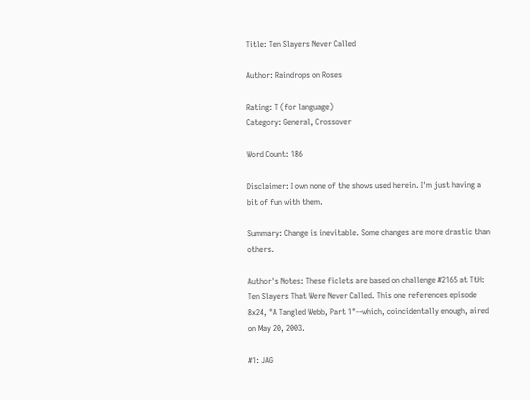Title: Ten Slayers Never Called

Author: Raindrops on Roses

Rating: T (for language)
Category: General, Crossover

Word Count: 186

Disclaimer: I own none of the shows used herein. I'm just having a bit of fun with them.

Summary: Change is inevitable. Some changes are more drastic than others.

Author's Notes: These ficlets are based on challenge #2165 at TtH: Ten Slayers That Were Never Called. This one references episode 8x24, "A Tangled Webb, Part 1"--which, coincidentally enough, aired on May 20, 2003.

#1: JAG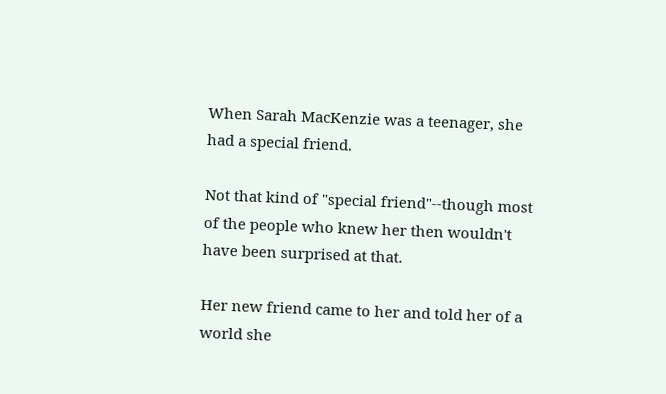When Sarah MacKenzie was a teenager, she had a special friend.

Not that kind of "special friend"--though most of the people who knew her then wouldn't have been surprised at that.

Her new friend came to her and told her of a world she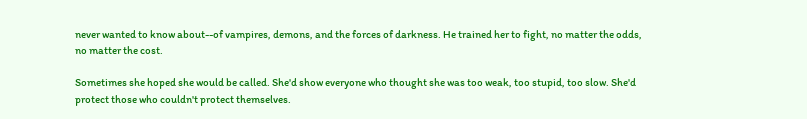never wanted to know about--of vampires, demons, and the forces of darkness. He trained her to fight, no matter the odds, no matter the cost.

Sometimes she hoped she would be called. She'd show everyone who thought she was too weak, too stupid, too slow. She'd protect those who couldn't protect themselves.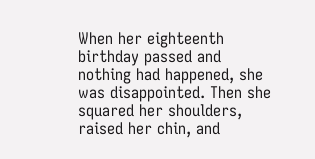When her eighteenth birthday passed and nothing had happened, she was disappointed. Then she squared her shoulders, raised her chin, and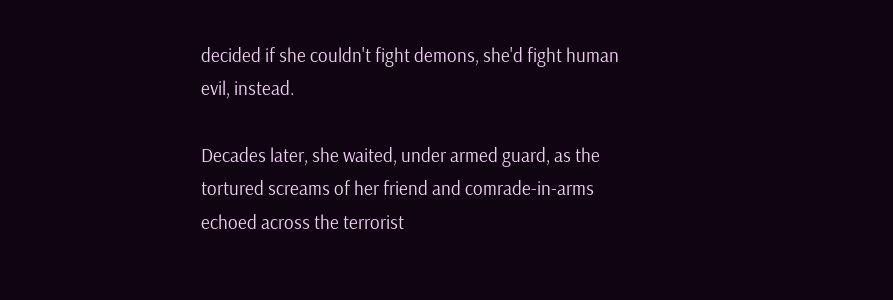decided if she couldn't fight demons, she'd fight human evil, instead.

Decades later, she waited, under armed guard, as the tortured screams of her friend and comrade-in-arms echoed across the terrorist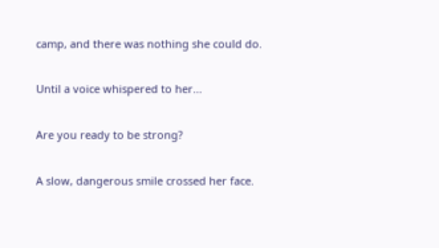camp, and there was nothing she could do.

Until a voice whispered to her...

Are you ready to be strong?

A slow, dangerous smile crossed her face.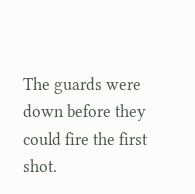The guards were down before they could fire the first shot.